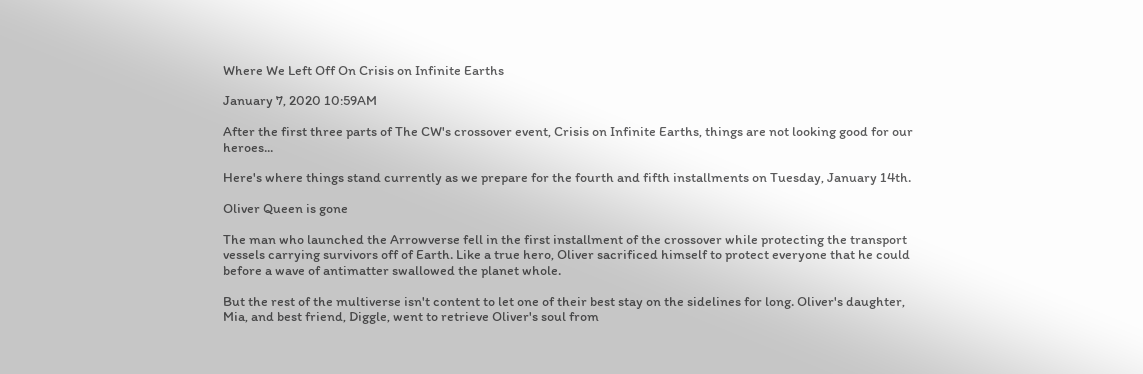Where We Left Off On Crisis on Infinite Earths

January 7, 2020 10:59AM

After the first three parts of The CW's crossover event, Crisis on Infinite Earths, things are not looking good for our heroes...

Here's where things stand currently as we prepare for the fourth and fifth installments on Tuesday, January 14th.

Oliver Queen is gone

The man who launched the Arrowverse fell in the first installment of the crossover while protecting the transport vessels carrying survivors off of Earth. Like a true hero, Oliver sacrificed himself to protect everyone that he could before a wave of antimatter swallowed the planet whole.

But the rest of the multiverse isn't content to let one of their best stay on the sidelines for long. Oliver's daughter, Mia, and best friend, Diggle, went to retrieve Oliver's soul from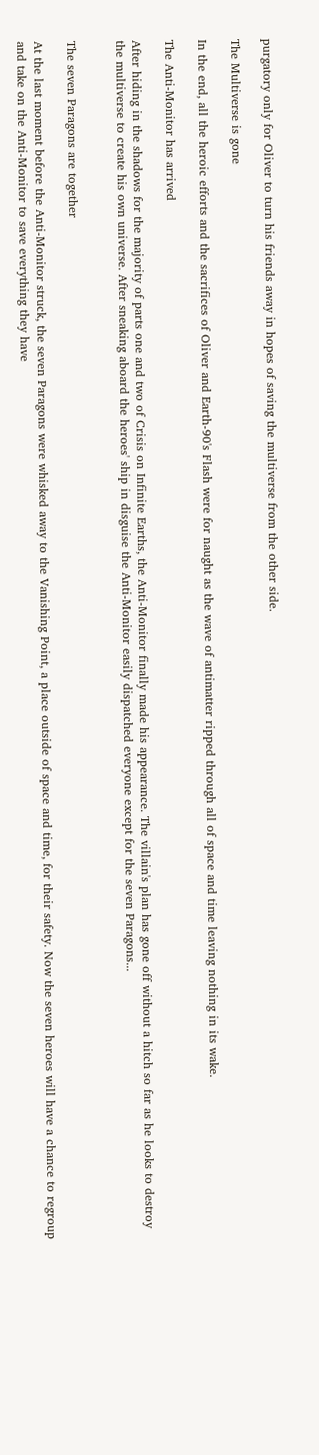purgatory only for Oliver to turn his friends away in hopes of saving the multiverse from the other side.

The Multiverse is gone

In the end, all the heroic efforts and the sacrifices of Oliver and Earth-90's Flash were for naught as the wave of antimatter ripped through all of space and time leaving nothing in its wake.

The Anti-Monitor has arrived

After hiding in the shadows for the majority of parts one and two of Crisis on Infinite Earths, the Anti-Monitor finally made his appearance. The villain's plan has gone off without a hitch so far as he looks to destroy the multiverse to create his own universe. After sneaking aboard the heroes' ship in disguise the Anti-Monitor easily dispatched everyone except for the seven Paragons...


The seven Paragons are together

At the last moment before the Anti-Monitor struck, the seven Paragons were whisked away to the Vanishing Point, a place outside of space and time, for their safety. Now the seven heroes will have a chance to regroup and take on the Anti-Monitor to save everything they have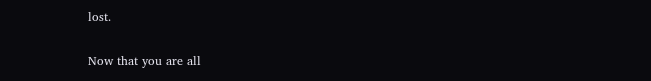lost.

Now that you are all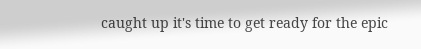caught up it's time to get ready for the epic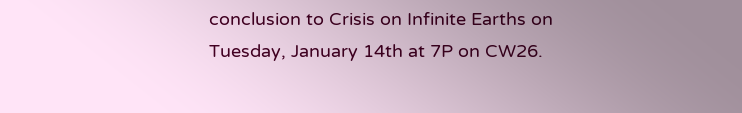conclusion to Crisis on Infinite Earths on Tuesday, January 14th at 7P on CW26.